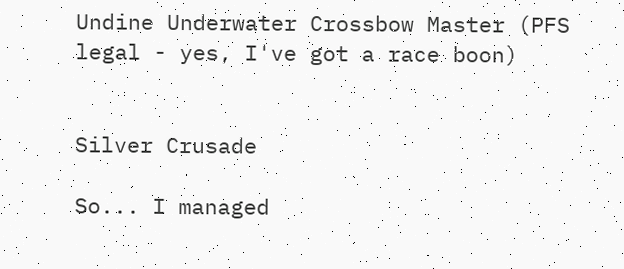Undine Underwater Crossbow Master (PFS legal - yes, I've got a race boon)


Silver Crusade

So... I managed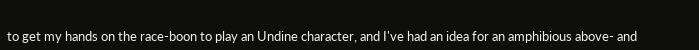to get my hands on the race-boon to play an Undine character, and I've had an idea for an amphibious above- and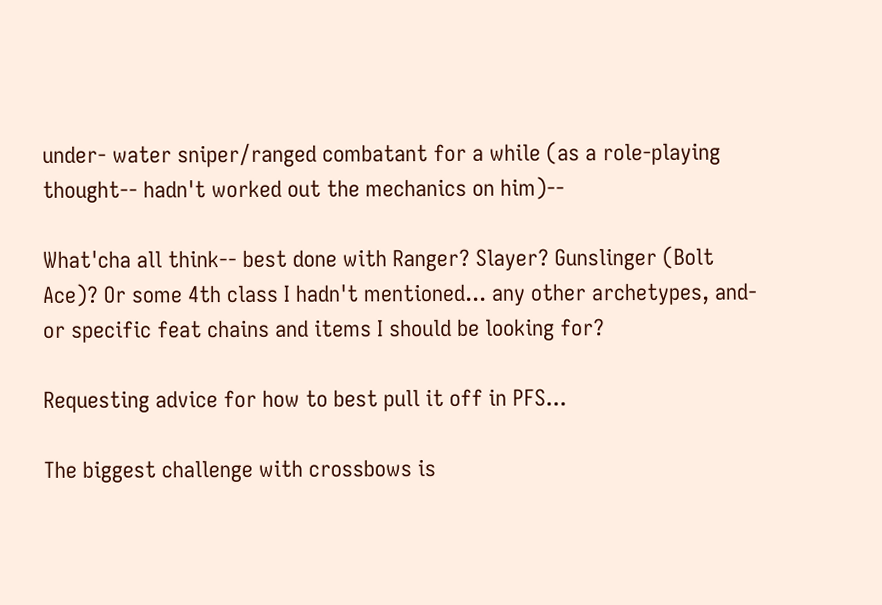under- water sniper/ranged combatant for a while (as a role-playing thought-- hadn't worked out the mechanics on him)--

What'cha all think-- best done with Ranger? Slayer? Gunslinger (Bolt Ace)? Or some 4th class I hadn't mentioned... any other archetypes, and-or specific feat chains and items I should be looking for?

Requesting advice for how to best pull it off in PFS...

The biggest challenge with crossbows is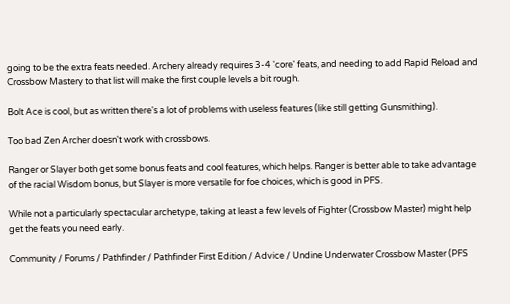going to be the extra feats needed. Archery already requires 3-4 'core' feats, and needing to add Rapid Reload and Crossbow Mastery to that list will make the first couple levels a bit rough.

Bolt Ace is cool, but as written there's a lot of problems with useless features (like still getting Gunsmithing).

Too bad Zen Archer doesn't work with crossbows.

Ranger or Slayer both get some bonus feats and cool features, which helps. Ranger is better able to take advantage of the racial Wisdom bonus, but Slayer is more versatile for foe choices, which is good in PFS.

While not a particularly spectacular archetype, taking at least a few levels of Fighter (Crossbow Master) might help get the feats you need early.

Community / Forums / Pathfinder / Pathfinder First Edition / Advice / Undine Underwater Crossbow Master (PFS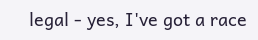legal - yes, I've got a race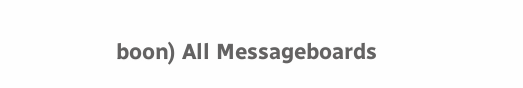boon) All Messageboards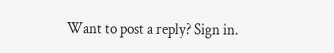Want to post a reply? Sign in.